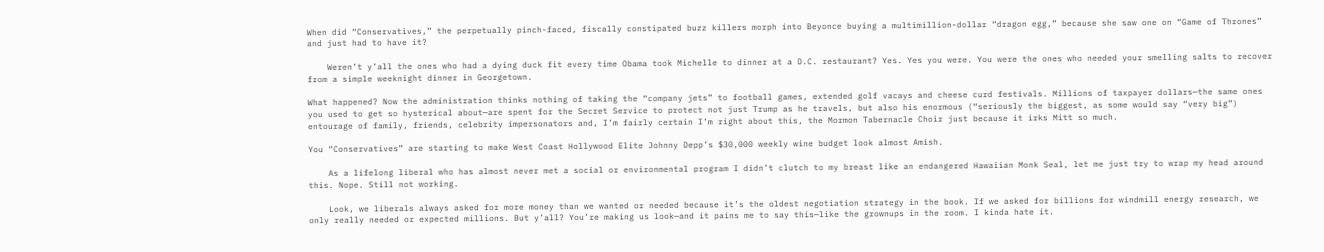When did “Conservatives,” the perpetually pinch-faced, fiscally constipated buzz killers morph into Beyonce buying a multimillion-dollar “dragon egg,” because she saw one on “Game of Thrones” and just had to have it?

    Weren’t y’all the ones who had a dying duck fit every time Obama took Michelle to dinner at a D.C. restaurant? Yes. Yes you were. You were the ones who needed your smelling salts to recover from a simple weeknight dinner in Georgetown.

What happened? Now the administration thinks nothing of taking the “company jets” to football games, extended golf vacays and cheese curd festivals. Millions of taxpayer dollars—the same ones you used to get so hysterical about—are spent for the Secret Service to protect not just Trump as he travels, but also his enormous (“seriously the biggest, as some would say “very big”) entourage of family, friends, celebrity impersonators and, I’m fairly certain I’m right about this, the Mormon Tabernacle Choir just because it irks Mitt so much.

You “Conservatives” are starting to make West Coast Hollywood Elite Johnny Depp’s $30,000 weekly wine budget look almost Amish.

    As a lifelong liberal who has almost never met a social or environmental program I didn’t clutch to my breast like an endangered Hawaiian Monk Seal, let me just try to wrap my head around this. Nope. Still not working.

    Look, we liberals always asked for more money than we wanted or needed because it’s the oldest negotiation strategy in the book. If we asked for billions for windmill energy research, we only really needed or expected millions. But y’all? You’re making us look—and it pains me to say this—like the grownups in the room. I kinda hate it.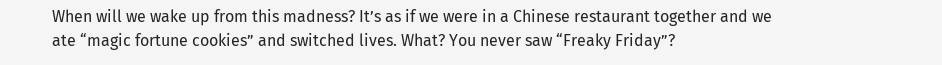When will we wake up from this madness? It’s as if we were in a Chinese restaurant together and we ate “magic fortune cookies” and switched lives. What? You never saw “Freaky Friday”?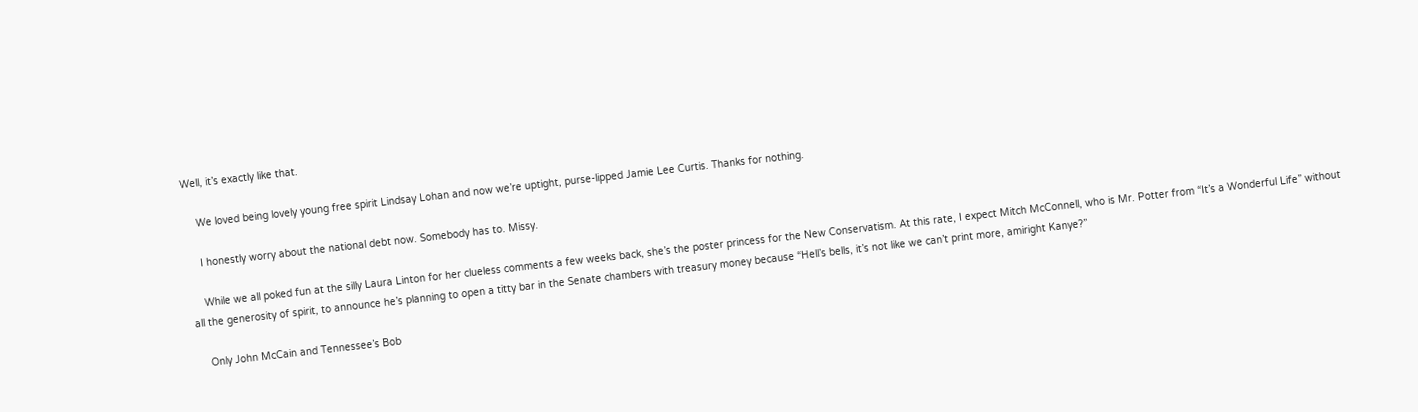Well, it’s exactly like that.

    We loved being lovely young free spirit Lindsay Lohan and now we’re uptight, purse-lipped Jamie Lee Curtis. Thanks for nothing.

    I honestly worry about the national debt now. Somebody has to. Missy.

    While we all poked fun at the silly Laura Linton for her clueless comments a few weeks back, she’s the poster princess for the New Conservatism. At this rate, I expect Mitch McConnell, who is Mr. Potter from “It’s a Wonderful Life” without all the generosity of spirit, to announce he’s planning to open a titty bar in the Senate chambers with treasury money because “Hell’s bells, it’s not like we can’t print more, amiright Kanye?”

    Only John McCain and Tennessee’s Bob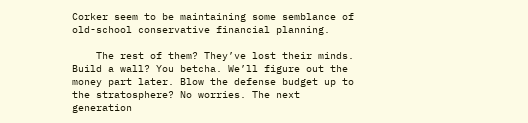Corker seem to be maintaining some semblance of old-school conservative financial planning.

    The rest of them? They’ve lost their minds. Build a wall? You betcha. We’ll figure out the money part later. Blow the defense budget up to the stratosphere? No worries. The next generation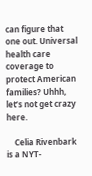can figure that one out. Universal health care coverage to protect American families? Uhhh, let’s not get crazy here.

    Celia Rivenbark is a NYT-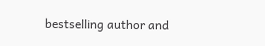bestselling author and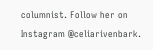columnist. Follow her on Instagram @celiarivenbark.